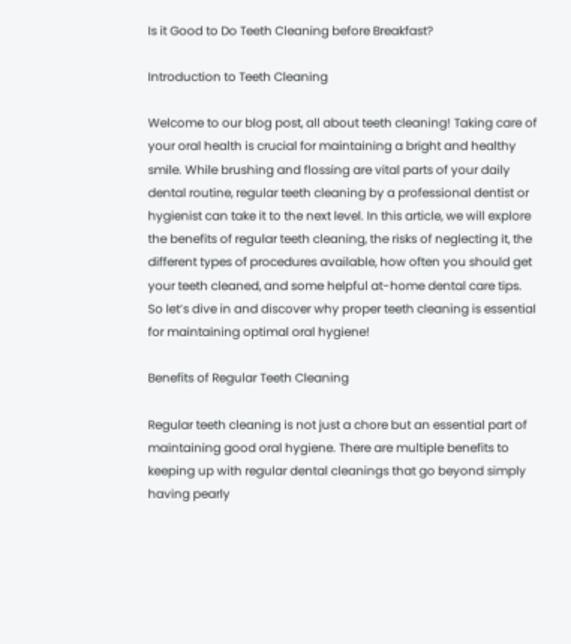Is it Good to Do Teeth Cleaning before Breakfast?

Introduction to Teeth Cleaning

Welcome to our blog post, all about teeth cleaning! Taking care of your oral health is crucial for maintaining a bright and healthy smile. While brushing and flossing are vital parts of your daily dental routine, regular teeth cleaning by a professional dentist or hygienist can take it to the next level. In this article, we will explore the benefits of regular teeth cleaning, the risks of neglecting it, the different types of procedures available, how often you should get your teeth cleaned, and some helpful at-home dental care tips. So let’s dive in and discover why proper teeth cleaning is essential for maintaining optimal oral hygiene!

Benefits of Regular Teeth Cleaning

Regular teeth cleaning is not just a chore but an essential part of maintaining good oral hygiene. There are multiple benefits to keeping up with regular dental cleanings that go beyond simply having pearly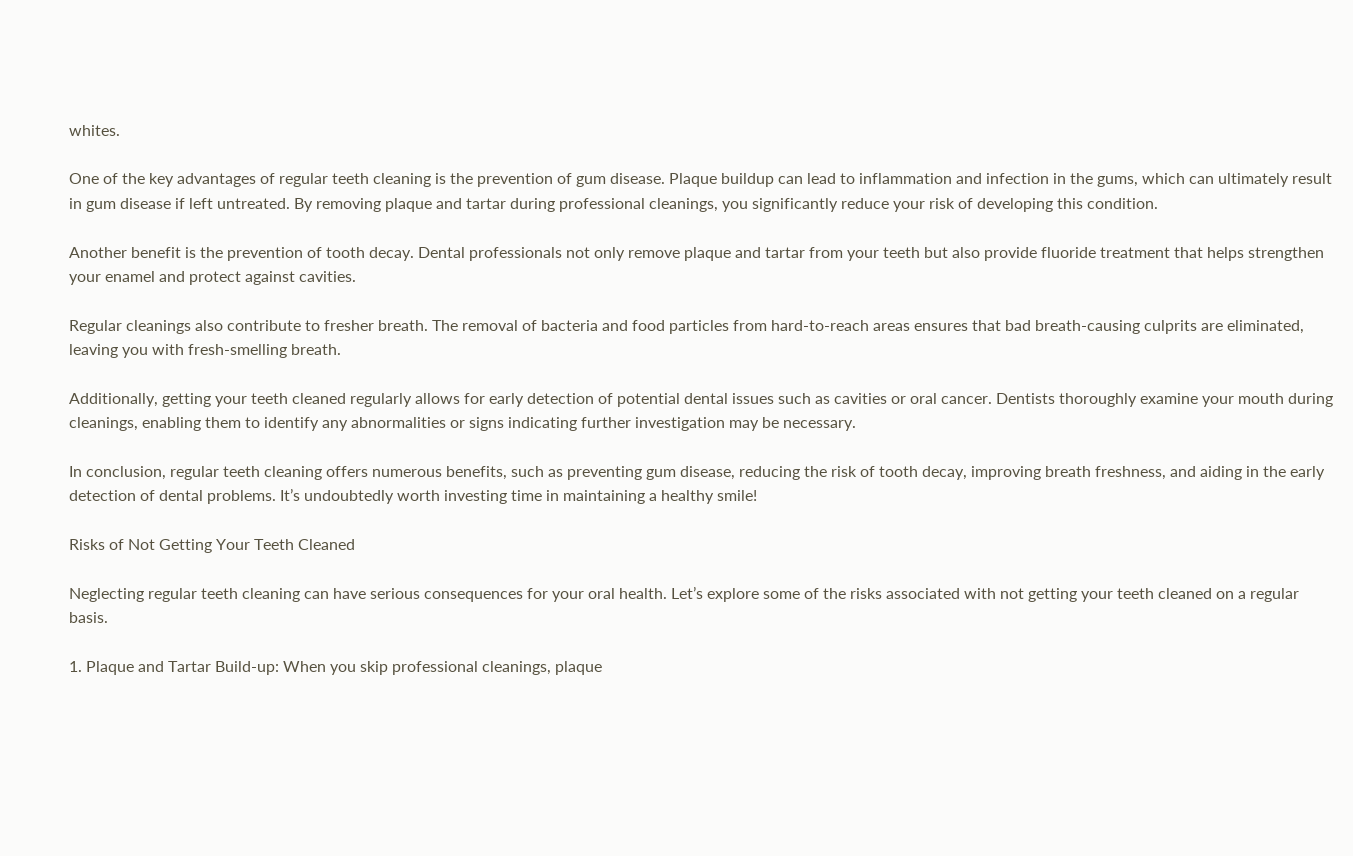whites.

One of the key advantages of regular teeth cleaning is the prevention of gum disease. Plaque buildup can lead to inflammation and infection in the gums, which can ultimately result in gum disease if left untreated. By removing plaque and tartar during professional cleanings, you significantly reduce your risk of developing this condition.

Another benefit is the prevention of tooth decay. Dental professionals not only remove plaque and tartar from your teeth but also provide fluoride treatment that helps strengthen your enamel and protect against cavities.

Regular cleanings also contribute to fresher breath. The removal of bacteria and food particles from hard-to-reach areas ensures that bad breath-causing culprits are eliminated, leaving you with fresh-smelling breath.

Additionally, getting your teeth cleaned regularly allows for early detection of potential dental issues such as cavities or oral cancer. Dentists thoroughly examine your mouth during cleanings, enabling them to identify any abnormalities or signs indicating further investigation may be necessary.

In conclusion, regular teeth cleaning offers numerous benefits, such as preventing gum disease, reducing the risk of tooth decay, improving breath freshness, and aiding in the early detection of dental problems. It’s undoubtedly worth investing time in maintaining a healthy smile!

Risks of Not Getting Your Teeth Cleaned

Neglecting regular teeth cleaning can have serious consequences for your oral health. Let’s explore some of the risks associated with not getting your teeth cleaned on a regular basis.

1. Plaque and Tartar Build-up: When you skip professional cleanings, plaque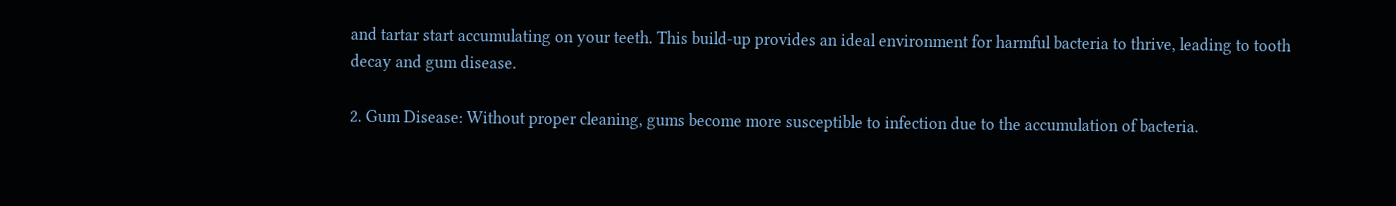and tartar start accumulating on your teeth. This build-up provides an ideal environment for harmful bacteria to thrive, leading to tooth decay and gum disease.

2. Gum Disease: Without proper cleaning, gums become more susceptible to infection due to the accumulation of bacteria.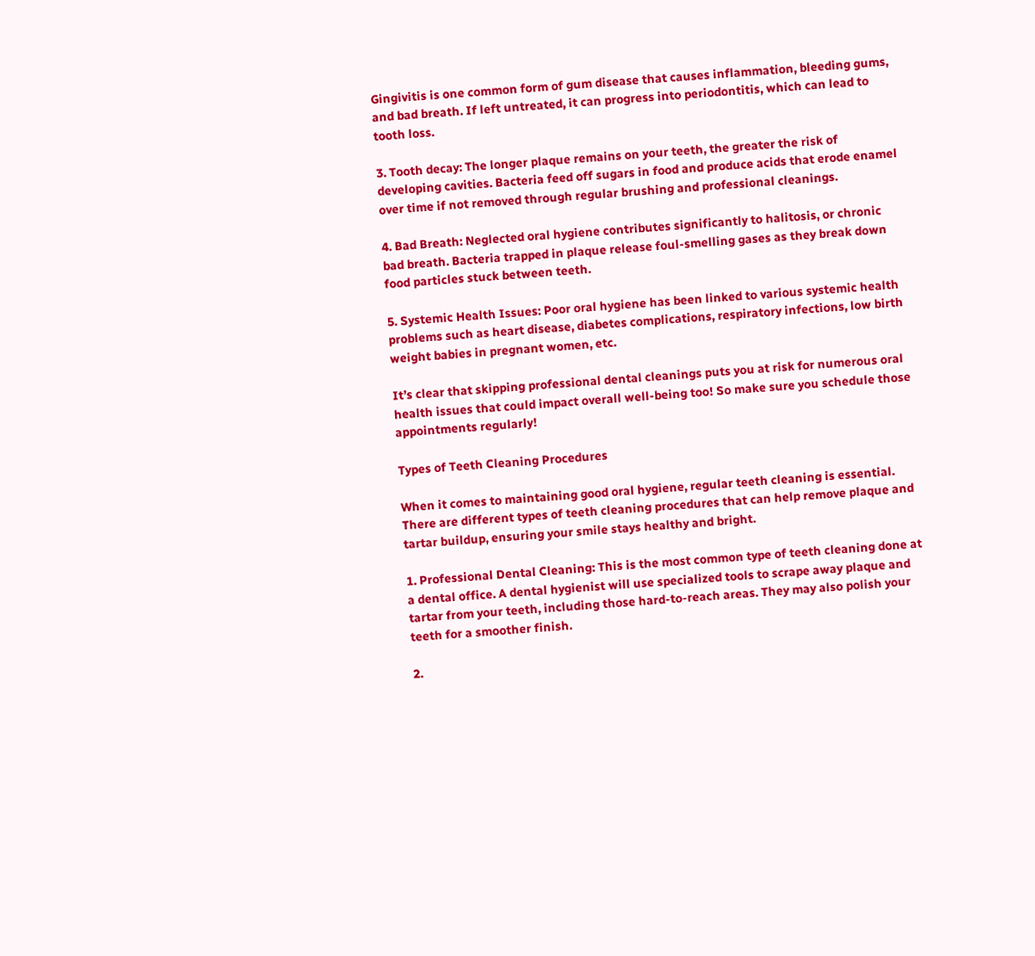Gingivitis is one common form of gum disease that causes inflammation, bleeding gums, and bad breath. If left untreated, it can progress into periodontitis, which can lead to tooth loss.

3. Tooth decay: The longer plaque remains on your teeth, the greater the risk of developing cavities. Bacteria feed off sugars in food and produce acids that erode enamel over time if not removed through regular brushing and professional cleanings.

4. Bad Breath: Neglected oral hygiene contributes significantly to halitosis, or chronic bad breath. Bacteria trapped in plaque release foul-smelling gases as they break down food particles stuck between teeth.

5. Systemic Health Issues: Poor oral hygiene has been linked to various systemic health problems such as heart disease, diabetes complications, respiratory infections, low birth weight babies in pregnant women, etc.

It’s clear that skipping professional dental cleanings puts you at risk for numerous oral health issues that could impact overall well-being too! So make sure you schedule those appointments regularly!

Types of Teeth Cleaning Procedures

When it comes to maintaining good oral hygiene, regular teeth cleaning is essential. There are different types of teeth cleaning procedures that can help remove plaque and tartar buildup, ensuring your smile stays healthy and bright.

1. Professional Dental Cleaning: This is the most common type of teeth cleaning done at a dental office. A dental hygienist will use specialized tools to scrape away plaque and tartar from your teeth, including those hard-to-reach areas. They may also polish your teeth for a smoother finish.

2.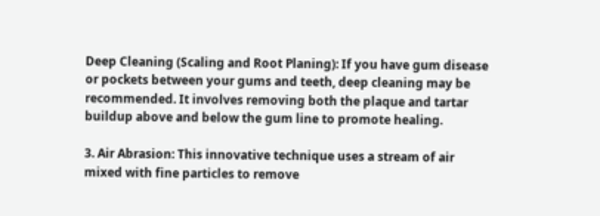Deep Cleaning (Scaling and Root Planing): If you have gum disease or pockets between your gums and teeth, deep cleaning may be recommended. It involves removing both the plaque and tartar buildup above and below the gum line to promote healing.

3. Air Abrasion: This innovative technique uses a stream of air mixed with fine particles to remove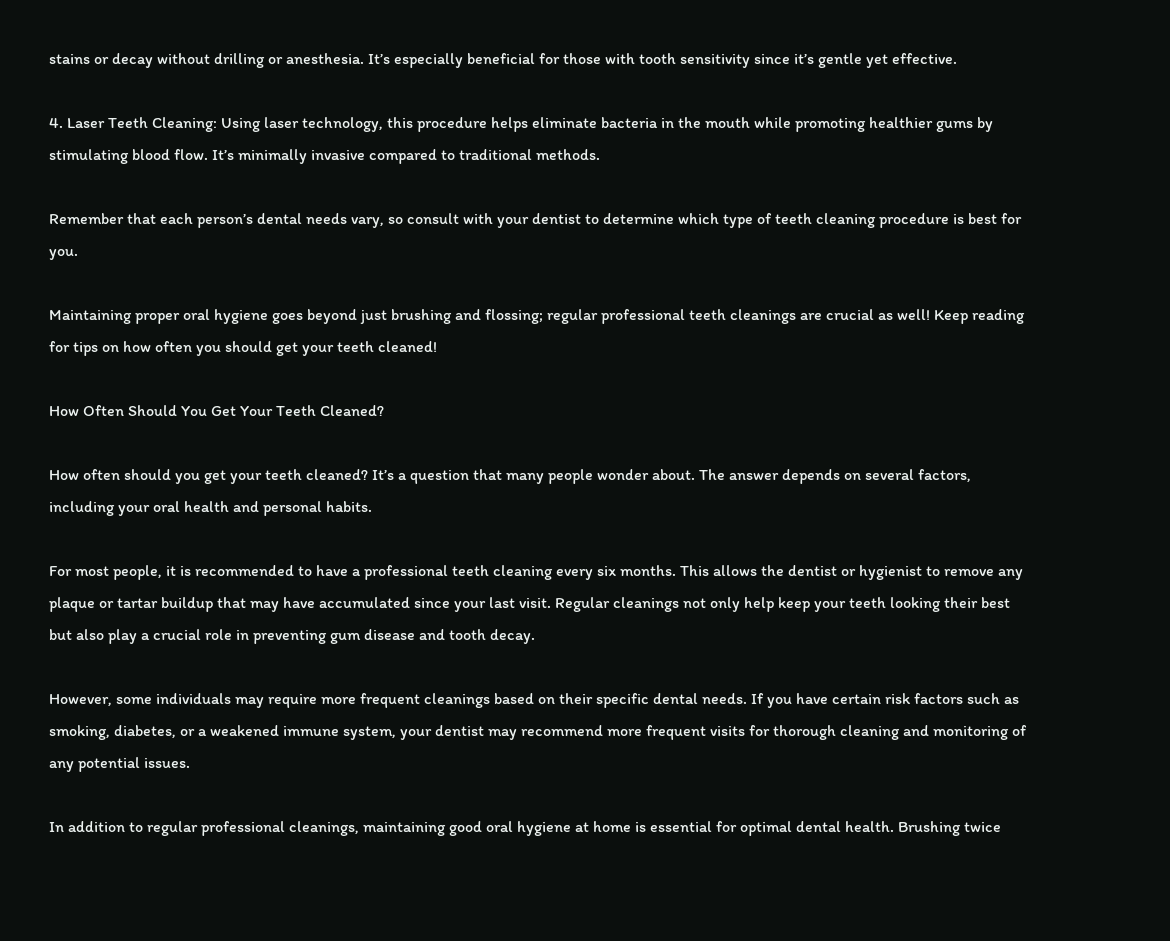stains or decay without drilling or anesthesia. It’s especially beneficial for those with tooth sensitivity since it’s gentle yet effective.

4. Laser Teeth Cleaning: Using laser technology, this procedure helps eliminate bacteria in the mouth while promoting healthier gums by stimulating blood flow. It’s minimally invasive compared to traditional methods.

Remember that each person’s dental needs vary, so consult with your dentist to determine which type of teeth cleaning procedure is best for you.

Maintaining proper oral hygiene goes beyond just brushing and flossing; regular professional teeth cleanings are crucial as well! Keep reading for tips on how often you should get your teeth cleaned!

How Often Should You Get Your Teeth Cleaned?

How often should you get your teeth cleaned? It’s a question that many people wonder about. The answer depends on several factors, including your oral health and personal habits.

For most people, it is recommended to have a professional teeth cleaning every six months. This allows the dentist or hygienist to remove any plaque or tartar buildup that may have accumulated since your last visit. Regular cleanings not only help keep your teeth looking their best but also play a crucial role in preventing gum disease and tooth decay.

However, some individuals may require more frequent cleanings based on their specific dental needs. If you have certain risk factors such as smoking, diabetes, or a weakened immune system, your dentist may recommend more frequent visits for thorough cleaning and monitoring of any potential issues.

In addition to regular professional cleanings, maintaining good oral hygiene at home is essential for optimal dental health. Brushing twice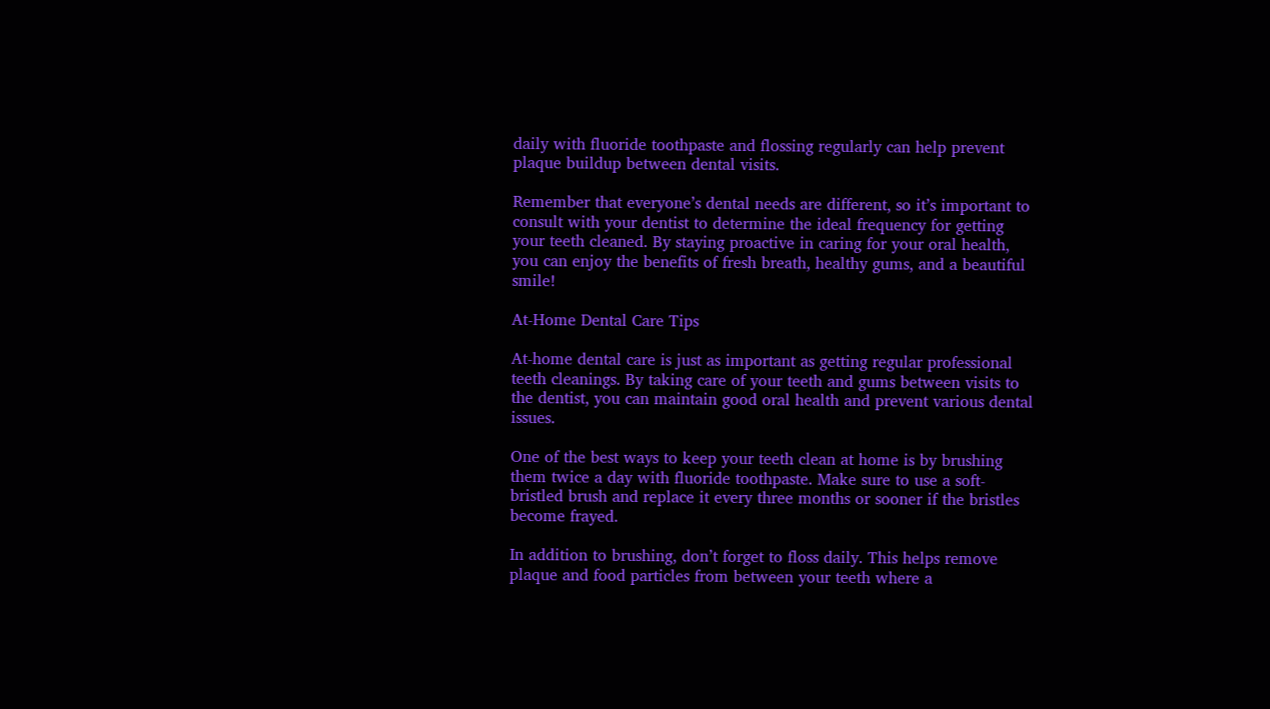daily with fluoride toothpaste and flossing regularly can help prevent plaque buildup between dental visits.

Remember that everyone’s dental needs are different, so it’s important to consult with your dentist to determine the ideal frequency for getting your teeth cleaned. By staying proactive in caring for your oral health, you can enjoy the benefits of fresh breath, healthy gums, and a beautiful smile!

At-Home Dental Care Tips

At-home dental care is just as important as getting regular professional teeth cleanings. By taking care of your teeth and gums between visits to the dentist, you can maintain good oral health and prevent various dental issues.

One of the best ways to keep your teeth clean at home is by brushing them twice a day with fluoride toothpaste. Make sure to use a soft-bristled brush and replace it every three months or sooner if the bristles become frayed.

In addition to brushing, don’t forget to floss daily. This helps remove plaque and food particles from between your teeth where a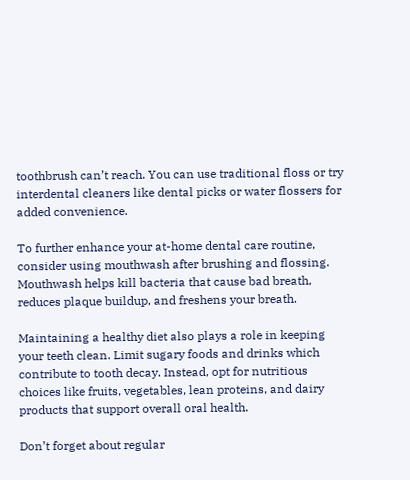toothbrush can’t reach. You can use traditional floss or try interdental cleaners like dental picks or water flossers for added convenience.

To further enhance your at-home dental care routine, consider using mouthwash after brushing and flossing. Mouthwash helps kill bacteria that cause bad breath, reduces plaque buildup, and freshens your breath.

Maintaining a healthy diet also plays a role in keeping your teeth clean. Limit sugary foods and drinks which contribute to tooth decay. Instead, opt for nutritious choices like fruits, vegetables, lean proteins, and dairy products that support overall oral health.

Don’t forget about regular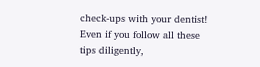check-ups with your dentist! Even if you follow all these tips diligently,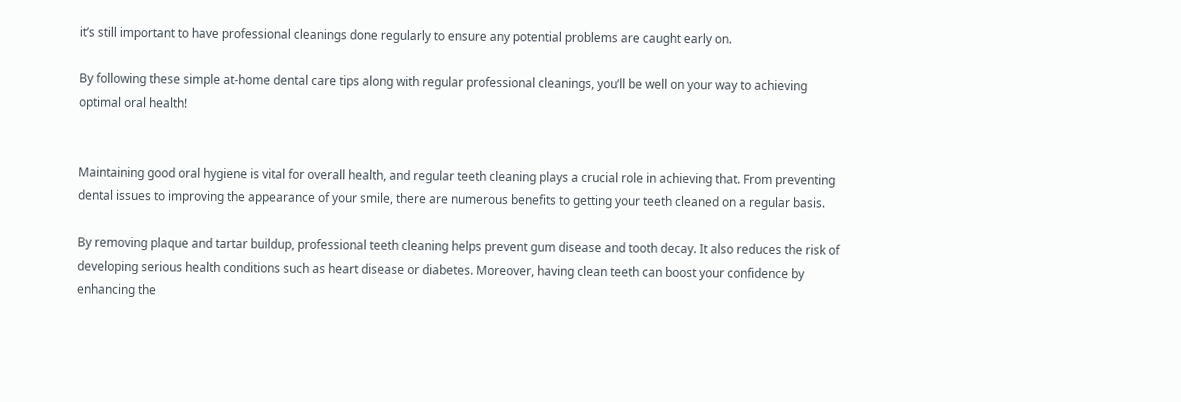it’s still important to have professional cleanings done regularly to ensure any potential problems are caught early on.

By following these simple at-home dental care tips along with regular professional cleanings, you’ll be well on your way to achieving optimal oral health!


Maintaining good oral hygiene is vital for overall health, and regular teeth cleaning plays a crucial role in achieving that. From preventing dental issues to improving the appearance of your smile, there are numerous benefits to getting your teeth cleaned on a regular basis.

By removing plaque and tartar buildup, professional teeth cleaning helps prevent gum disease and tooth decay. It also reduces the risk of developing serious health conditions such as heart disease or diabetes. Moreover, having clean teeth can boost your confidence by enhancing the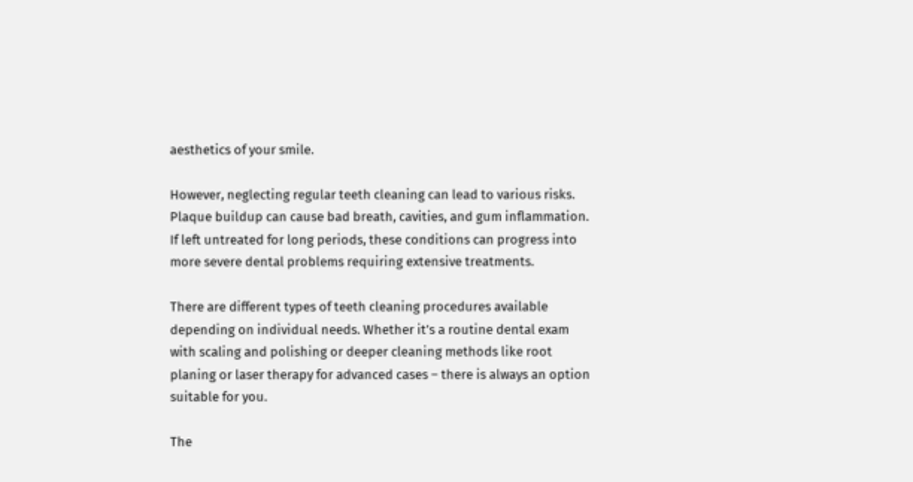aesthetics of your smile.

However, neglecting regular teeth cleaning can lead to various risks. Plaque buildup can cause bad breath, cavities, and gum inflammation. If left untreated for long periods, these conditions can progress into more severe dental problems requiring extensive treatments.

There are different types of teeth cleaning procedures available depending on individual needs. Whether it’s a routine dental exam with scaling and polishing or deeper cleaning methods like root planing or laser therapy for advanced cases – there is always an option suitable for you.

The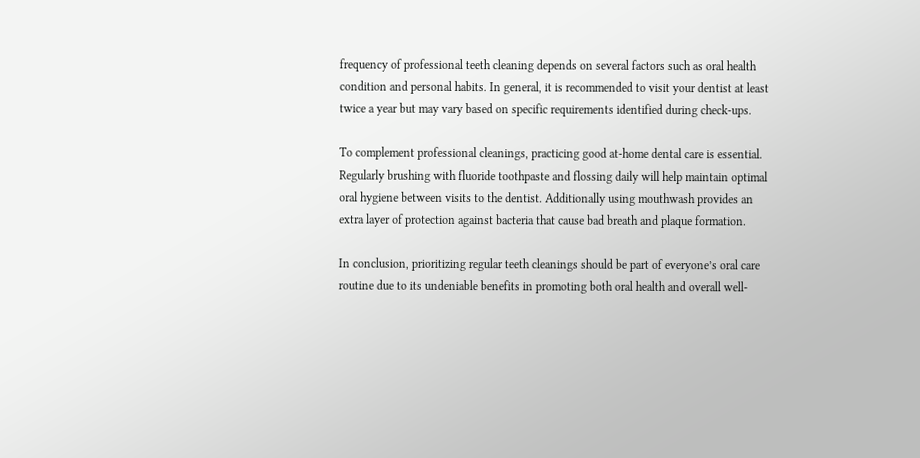frequency of professional teeth cleaning depends on several factors such as oral health condition and personal habits. In general, it is recommended to visit your dentist at least twice a year but may vary based on specific requirements identified during check-ups.

To complement professional cleanings, practicing good at-home dental care is essential. Regularly brushing with fluoride toothpaste and flossing daily will help maintain optimal oral hygiene between visits to the dentist. Additionally using mouthwash provides an extra layer of protection against bacteria that cause bad breath and plaque formation.

In conclusion, prioritizing regular teeth cleanings should be part of everyone’s oral care routine due to its undeniable benefits in promoting both oral health and overall well-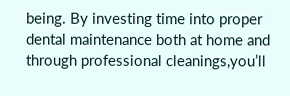being. By investing time into proper dental maintenance both at home and through professional cleanings,you’ll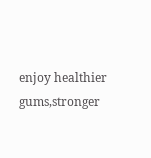enjoy healthier gums,stronger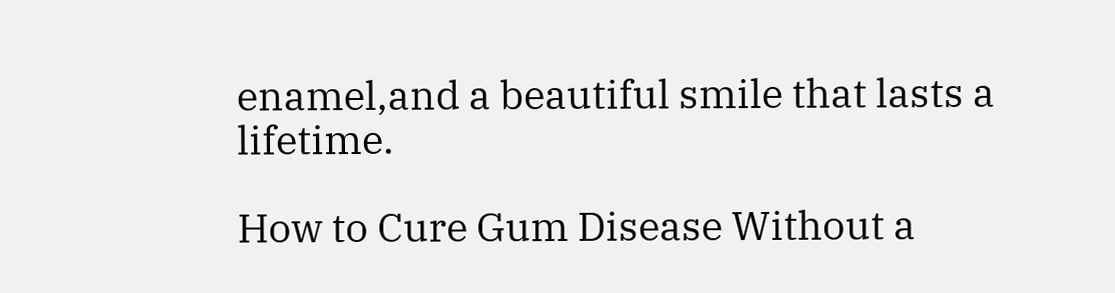enamel,and a beautiful smile that lasts a lifetime.

How to Cure Gum Disease Without a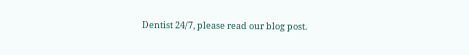Dentist 24/7, please read our blog post.